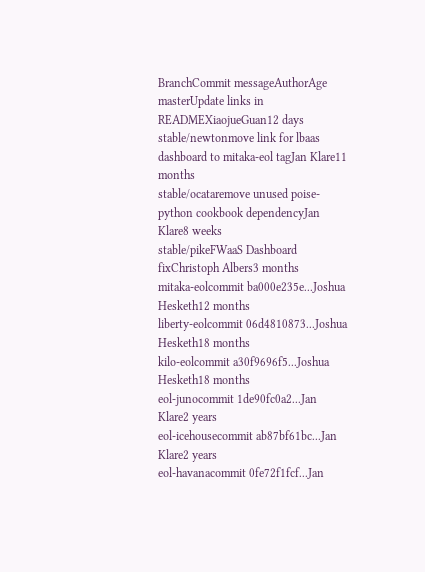BranchCommit messageAuthorAge
masterUpdate links in READMEXiaojueGuan12 days
stable/newtonmove link for lbaas dashboard to mitaka-eol tagJan Klare11 months
stable/ocataremove unused poise-python cookbook dependencyJan Klare8 weeks
stable/pikeFWaaS Dashboard fixChristoph Albers3 months
mitaka-eolcommit ba000e235e...Joshua Hesketh12 months
liberty-eolcommit 06d4810873...Joshua Hesketh18 months
kilo-eolcommit a30f9696f5...Joshua Hesketh18 months
eol-junocommit 1de90fc0a2...Jan Klare2 years
eol-icehousecommit ab87bf61bc...Jan Klare2 years
eol-havanacommit 0fe72f1fcf...Jan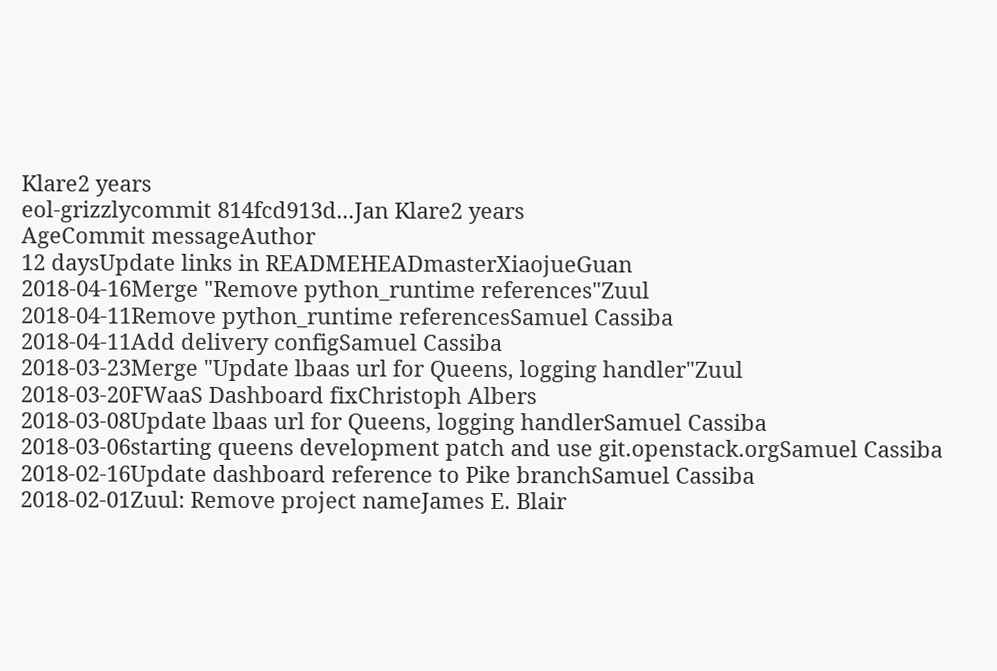Klare2 years
eol-grizzlycommit 814fcd913d...Jan Klare2 years
AgeCommit messageAuthor
12 daysUpdate links in READMEHEADmasterXiaojueGuan
2018-04-16Merge "Remove python_runtime references"Zuul
2018-04-11Remove python_runtime referencesSamuel Cassiba
2018-04-11Add delivery configSamuel Cassiba
2018-03-23Merge "Update lbaas url for Queens, logging handler"Zuul
2018-03-20FWaaS Dashboard fixChristoph Albers
2018-03-08Update lbaas url for Queens, logging handlerSamuel Cassiba
2018-03-06starting queens development patch and use git.openstack.orgSamuel Cassiba
2018-02-16Update dashboard reference to Pike branchSamuel Cassiba
2018-02-01Zuul: Remove project nameJames E. Blair